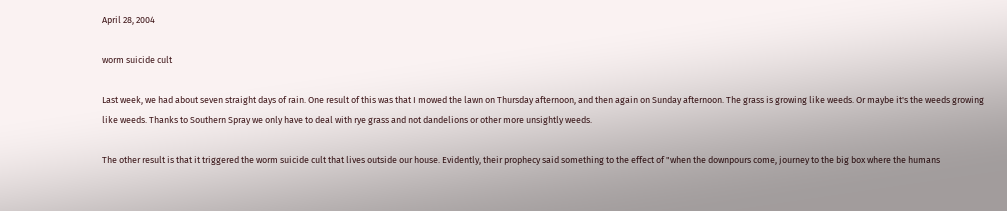April 28, 2004

worm suicide cult

Last week, we had about seven straight days of rain. One result of this was that I mowed the lawn on Thursday afternoon, and then again on Sunday afternoon. The grass is growing like weeds. Or maybe it's the weeds growing like weeds. Thanks to Southern Spray we only have to deal with rye grass and not dandelions or other more unsightly weeds.

The other result is that it triggered the worm suicide cult that lives outside our house. Evidently, their prophecy said something to the effect of "when the downpours come, journey to the big box where the humans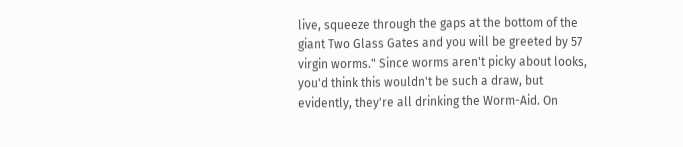live, squeeze through the gaps at the bottom of the giant Two Glass Gates and you will be greeted by 57 virgin worms." Since worms aren't picky about looks, you'd think this wouldn't be such a draw, but evidently, they're all drinking the Worm-Aid. On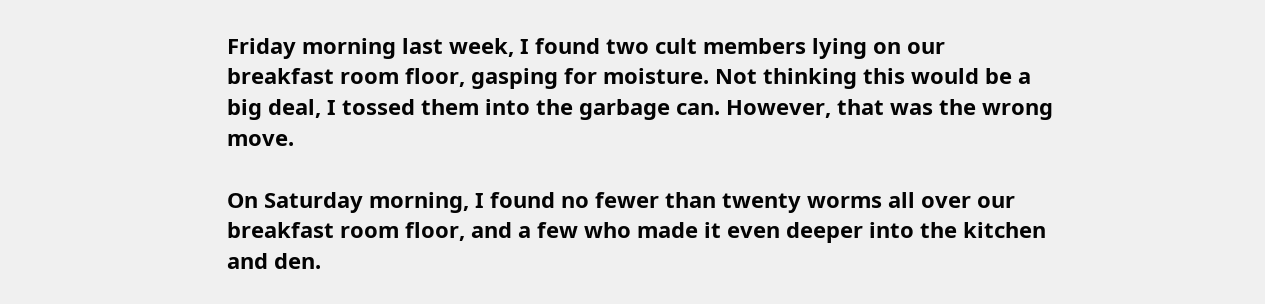Friday morning last week, I found two cult members lying on our breakfast room floor, gasping for moisture. Not thinking this would be a big deal, I tossed them into the garbage can. However, that was the wrong move.

On Saturday morning, I found no fewer than twenty worms all over our breakfast room floor, and a few who made it even deeper into the kitchen and den.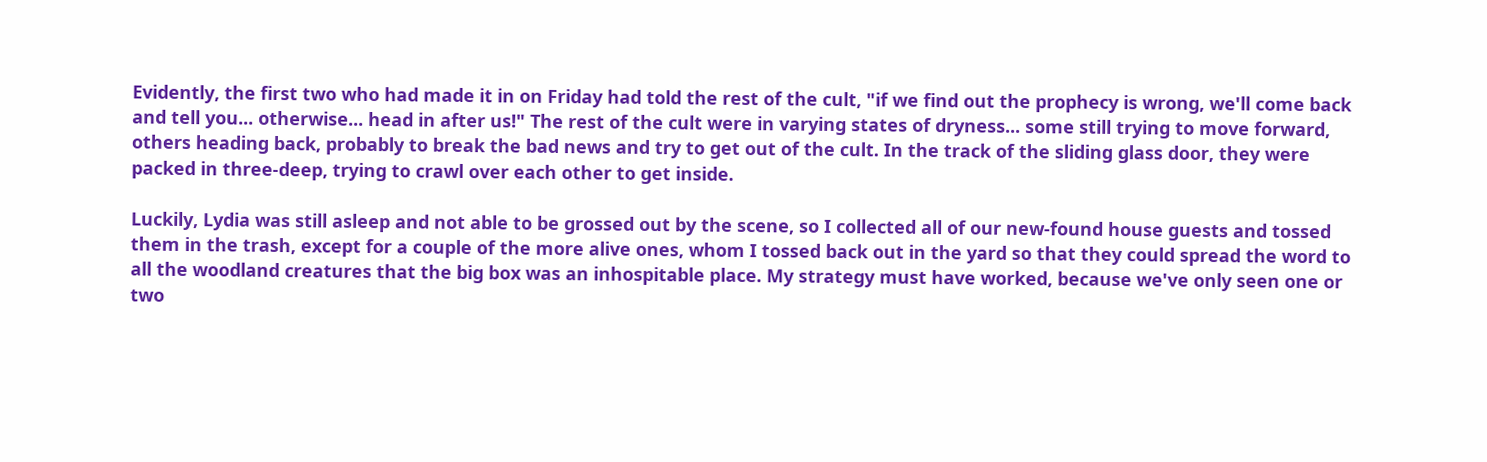Evidently, the first two who had made it in on Friday had told the rest of the cult, "if we find out the prophecy is wrong, we'll come back and tell you... otherwise... head in after us!" The rest of the cult were in varying states of dryness... some still trying to move forward, others heading back, probably to break the bad news and try to get out of the cult. In the track of the sliding glass door, they were packed in three-deep, trying to crawl over each other to get inside.

Luckily, Lydia was still asleep and not able to be grossed out by the scene, so I collected all of our new-found house guests and tossed them in the trash, except for a couple of the more alive ones, whom I tossed back out in the yard so that they could spread the word to all the woodland creatures that the big box was an inhospitable place. My strategy must have worked, because we've only seen one or two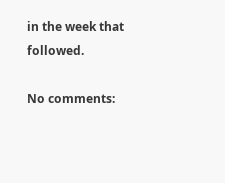in the week that followed.

No comments: